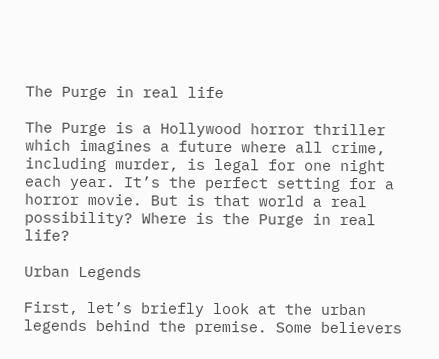The Purge in real life

The Purge is a Hollywood horror thriller which imagines a future where all crime, including murder, is legal for one night each year. It’s the perfect setting for a horror movie. But is that world a real possibility? Where is the Purge in real life?

Urban Legends

First, let’s briefly look at the urban legends behind the premise. Some believers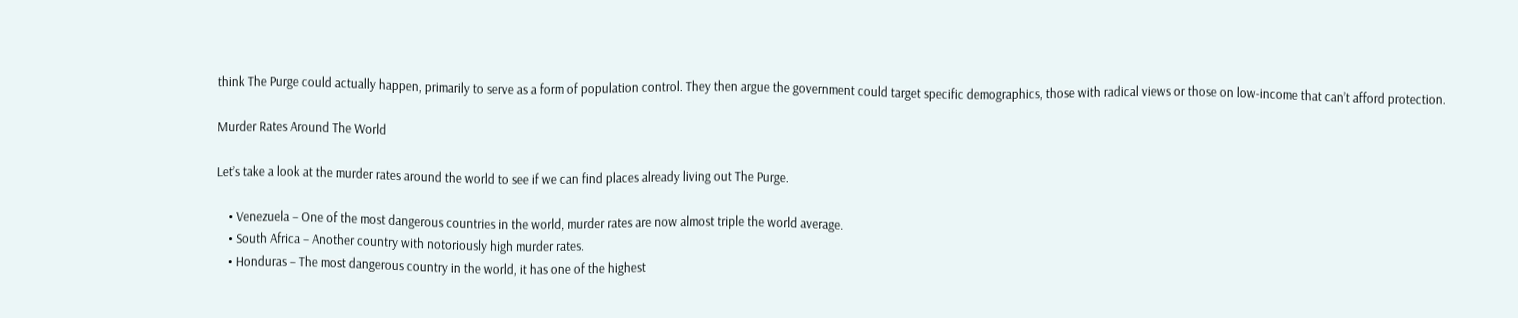think The Purge could actually happen, primarily to serve as a form of population control. They then argue the government could target specific demographics, those with radical views or those on low-income that can’t afford protection.

Murder Rates Around The World

Let’s take a look at the murder rates around the world to see if we can find places already living out The Purge.

    • Venezuela – One of the most dangerous countries in the world, murder rates are now almost triple the world average.
    • South Africa – Another country with notoriously high murder rates.
    • Honduras – The most dangerous country in the world, it has one of the highest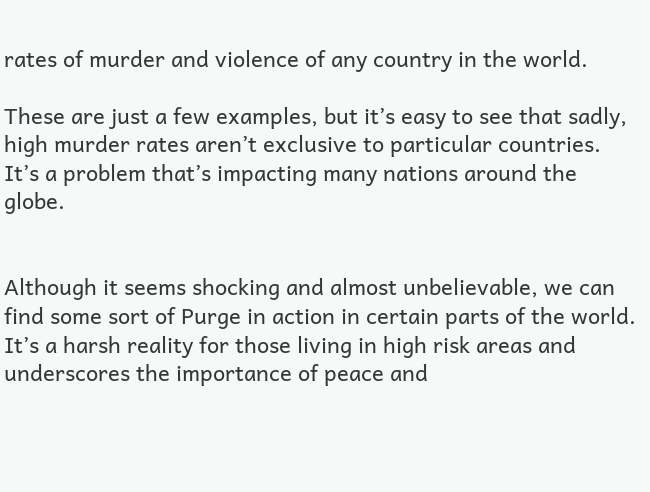rates of murder and violence of any country in the world.

These are just a few examples, but it’s easy to see that sadly, high murder rates aren’t exclusive to particular countries. It’s a problem that’s impacting many nations around the globe.


Although it seems shocking and almost unbelievable, we can find some sort of Purge in action in certain parts of the world. It’s a harsh reality for those living in high risk areas and underscores the importance of peace and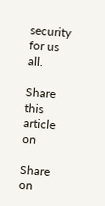security for us all.

Share this article on

Share on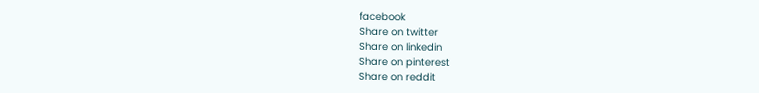facebook
Share on twitter
Share on linkedin
Share on pinterest
Share on reddit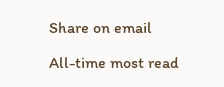Share on email

All-time most read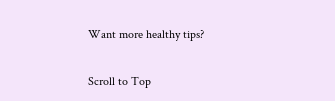Want more healthy tips?

Scroll to Top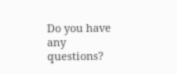Do you have any questions?